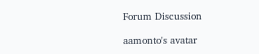Forum Discussion

aamonto's avatar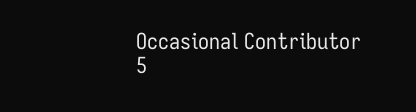Occasional Contributor
5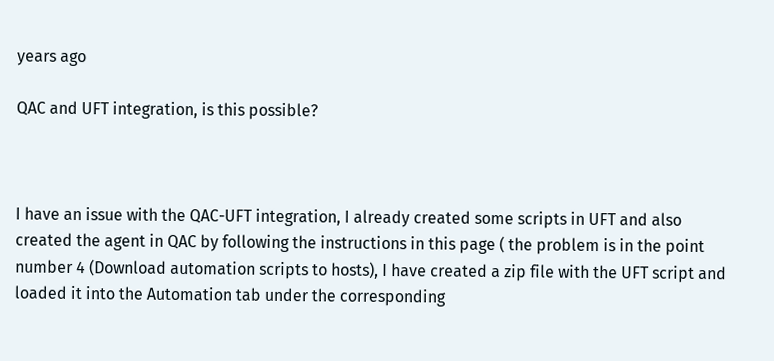years ago

QAC and UFT integration, is this possible?



I have an issue with the QAC-UFT integration, I already created some scripts in UFT and also created the agent in QAC by following the instructions in this page ( the problem is in the point number 4 (Download automation scripts to hosts), I have created a zip file with the UFT script and loaded it into the Automation tab under the corresponding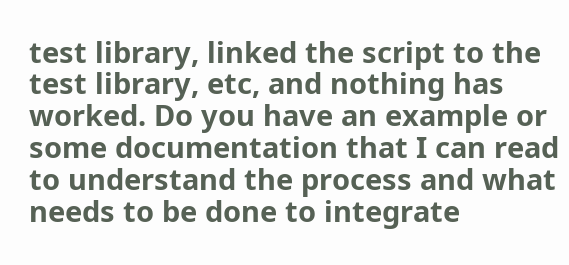test library, linked the script to the test library, etc, and nothing has worked. Do you have an example or some documentation that I can read to understand the process and what needs to be done to integrate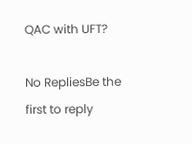QAC with UFT?

No RepliesBe the first to reply